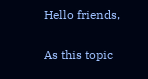Hello friends,

As this topic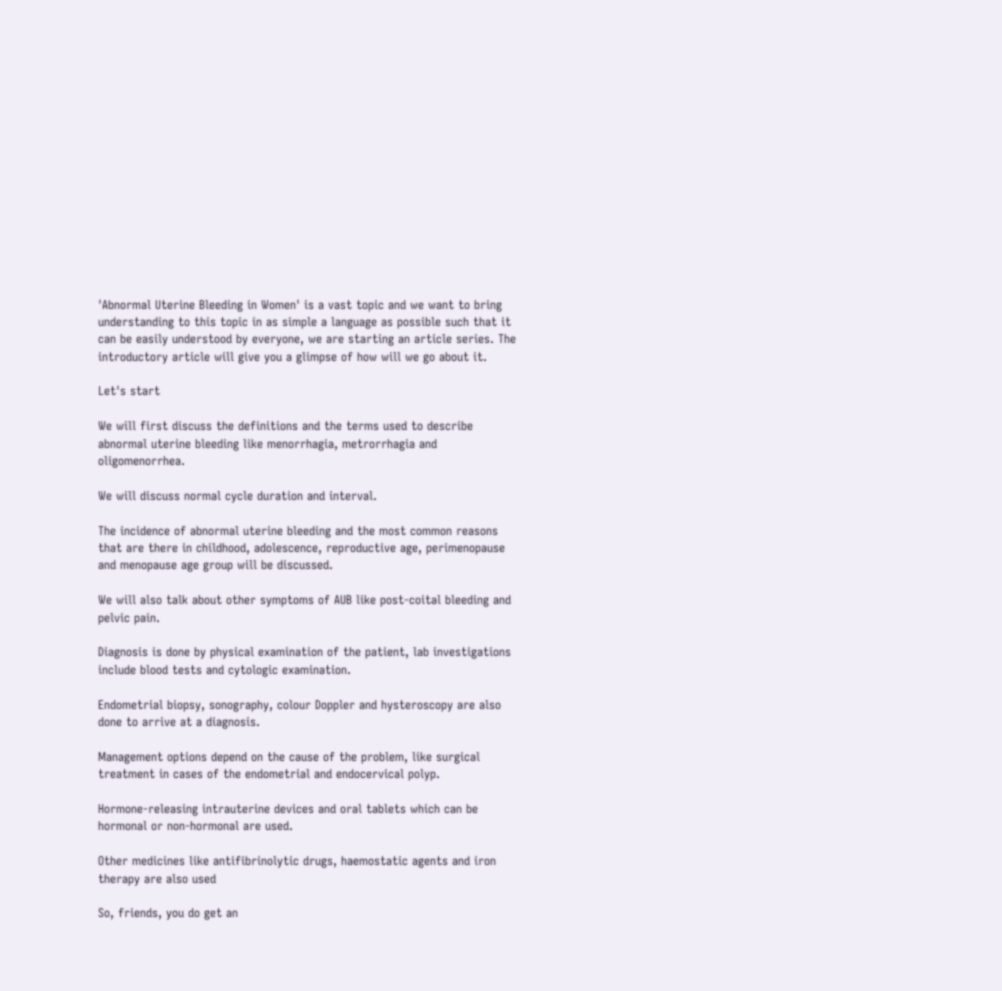'Abnormal Uterine Bleeding in Women' is a vast topic and we want to bring understanding to this topic in as simple a language as possible such that it can be easily understood by everyone, we are starting an article series. The introductory article will give you a glimpse of how will we go about it.

Let's start

We will first discuss the definitions and the terms used to describe abnormal uterine bleeding like menorrhagia, metrorrhagia and oligomenorrhea.

We will discuss normal cycle duration and interval.

The incidence of abnormal uterine bleeding and the most common reasons that are there in childhood, adolescence, reproductive age, perimenopause and menopause age group will be discussed.

We will also talk about other symptoms of AUB like post-coital bleeding and pelvic pain.

Diagnosis is done by physical examination of the patient, lab investigations include blood tests and cytologic examination.

Endometrial biopsy, sonography, colour Doppler and hysteroscopy are also done to arrive at a diagnosis.

Management options depend on the cause of the problem, like surgical treatment in cases of the endometrial and endocervical polyp.

Hormone-releasing intrauterine devices and oral tablets which can be hormonal or non-hormonal are used.

Other medicines like antifibrinolytic drugs, haemostatic agents and iron therapy are also used

So, friends, you do get an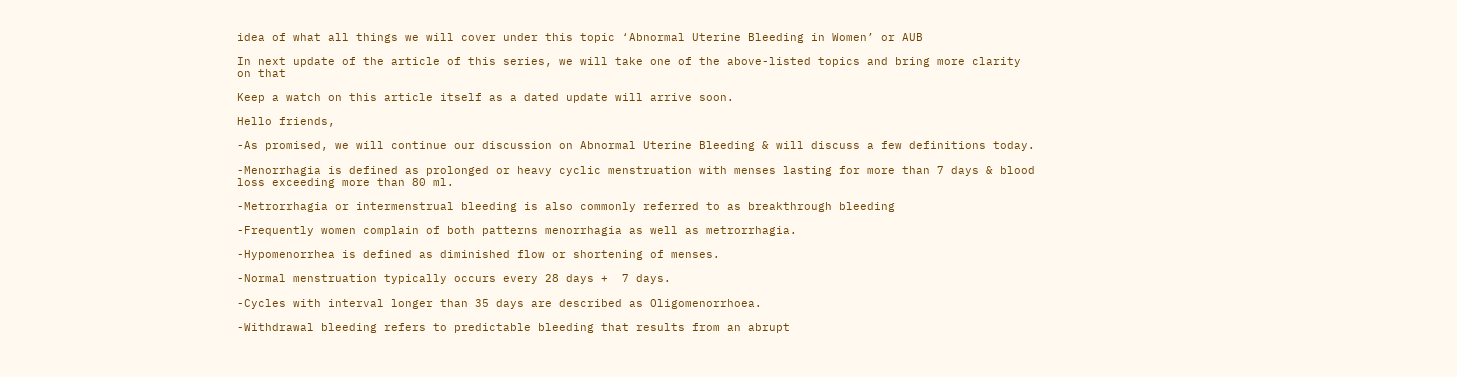idea of what all things we will cover under this topic ‘Abnormal Uterine Bleeding in Women’ or AUB

In next update of the article of this series, we will take one of the above-listed topics and bring more clarity on that

Keep a watch on this article itself as a dated update will arrive soon.

Hello friends,

-As promised, we will continue our discussion on Abnormal Uterine Bleeding & will discuss a few definitions today.

-Menorrhagia is defined as prolonged or heavy cyclic menstruation with menses lasting for more than 7 days & blood loss exceeding more than 80 ml.

-Metrorrhagia or intermenstrual bleeding is also commonly referred to as breakthrough bleeding

-Frequently women complain of both patterns menorrhagia as well as metrorrhagia.

-Hypomenorrhea is defined as diminished flow or shortening of menses.

-Normal menstruation typically occurs every 28 days +  7 days.

-Cycles with interval longer than 35 days are described as Oligomenorrhoea.

-Withdrawal bleeding refers to predictable bleeding that results from an abrupt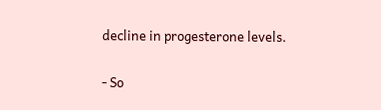decline in progesterone levels.

- So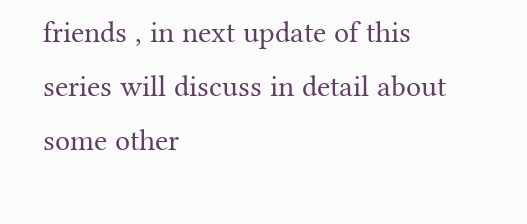friends , in next update of this series will discuss in detail about some other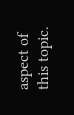aspect of this topic.